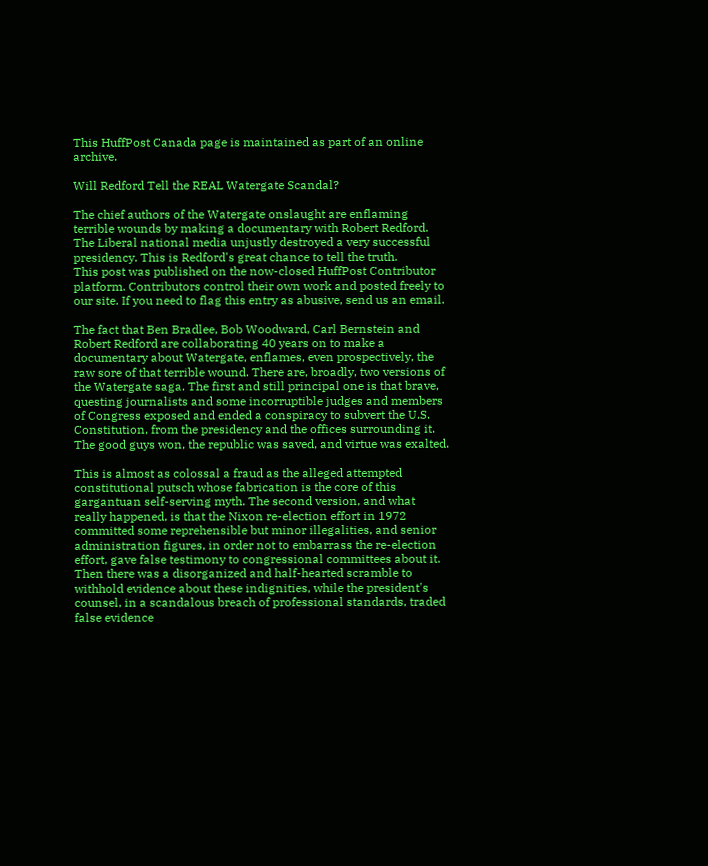This HuffPost Canada page is maintained as part of an online archive.

Will Redford Tell the REAL Watergate Scandal?

The chief authors of the Watergate onslaught are enflaming terrible wounds by making a documentary with Robert Redford. The Liberal national media unjustly destroyed a very successful presidency. This is Redford's great chance to tell the truth.
This post was published on the now-closed HuffPost Contributor platform. Contributors control their own work and posted freely to our site. If you need to flag this entry as abusive, send us an email.

The fact that Ben Bradlee, Bob Woodward, Carl Bernstein and Robert Redford are collaborating 40 years on to make a documentary about Watergate, enflames, even prospectively, the raw sore of that terrible wound. There are, broadly, two versions of the Watergate saga. The first and still principal one is that brave, questing journalists and some incorruptible judges and members of Congress exposed and ended a conspiracy to subvert the U.S. Constitution, from the presidency and the offices surrounding it. The good guys won, the republic was saved, and virtue was exalted.

This is almost as colossal a fraud as the alleged attempted constitutional putsch whose fabrication is the core of this gargantuan self-serving myth. The second version, and what really happened, is that the Nixon re-election effort in 1972 committed some reprehensible but minor illegalities, and senior administration figures, in order not to embarrass the re-election effort, gave false testimony to congressional committees about it. Then there was a disorganized and half-hearted scramble to withhold evidence about these indignities, while the president's counsel, in a scandalous breach of professional standards, traded false evidence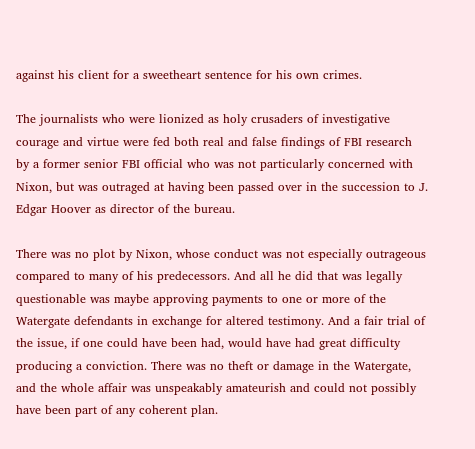against his client for a sweetheart sentence for his own crimes.

The journalists who were lionized as holy crusaders of investigative courage and virtue were fed both real and false findings of FBI research by a former senior FBI official who was not particularly concerned with Nixon, but was outraged at having been passed over in the succession to J. Edgar Hoover as director of the bureau.

There was no plot by Nixon, whose conduct was not especially outrageous compared to many of his predecessors. And all he did that was legally questionable was maybe approving payments to one or more of the Watergate defendants in exchange for altered testimony. And a fair trial of the issue, if one could have been had, would have had great difficulty producing a conviction. There was no theft or damage in the Watergate, and the whole affair was unspeakably amateurish and could not possibly have been part of any coherent plan.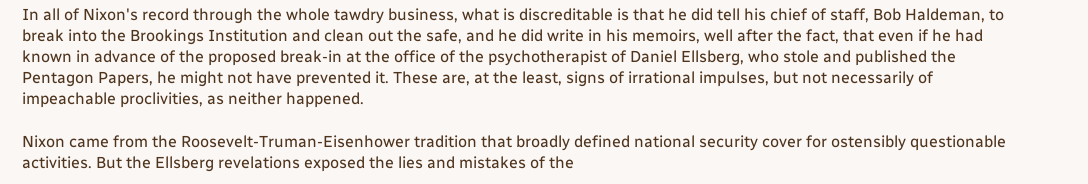In all of Nixon's record through the whole tawdry business, what is discreditable is that he did tell his chief of staff, Bob Haldeman, to break into the Brookings Institution and clean out the safe, and he did write in his memoirs, well after the fact, that even if he had known in advance of the proposed break-in at the office of the psychotherapist of Daniel Ellsberg, who stole and published the Pentagon Papers, he might not have prevented it. These are, at the least, signs of irrational impulses, but not necessarily of impeachable proclivities, as neither happened.

Nixon came from the Roosevelt-Truman-Eisenhower tradition that broadly defined national security cover for ostensibly questionable activities. But the Ellsberg revelations exposed the lies and mistakes of the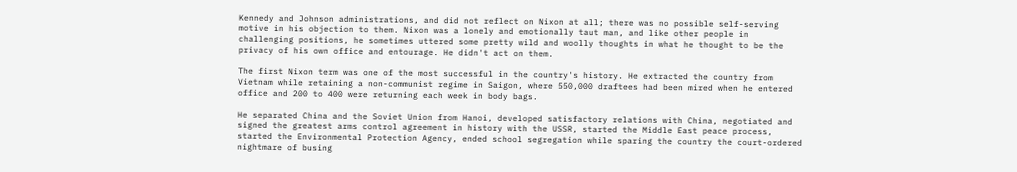Kennedy and Johnson administrations, and did not reflect on Nixon at all; there was no possible self-serving motive in his objection to them. Nixon was a lonely and emotionally taut man, and like other people in challenging positions, he sometimes uttered some pretty wild and woolly thoughts in what he thought to be the privacy of his own office and entourage. He didn't act on them.

The first Nixon term was one of the most successful in the country's history. He extracted the country from Vietnam while retaining a non-communist regime in Saigon, where 550,000 draftees had been mired when he entered office and 200 to 400 were returning each week in body bags.

He separated China and the Soviet Union from Hanoi, developed satisfactory relations with China, negotiated and signed the greatest arms control agreement in history with the USSR, started the Middle East peace process, started the Environmental Protection Agency, ended school segregation while sparing the country the court-ordered nightmare of busing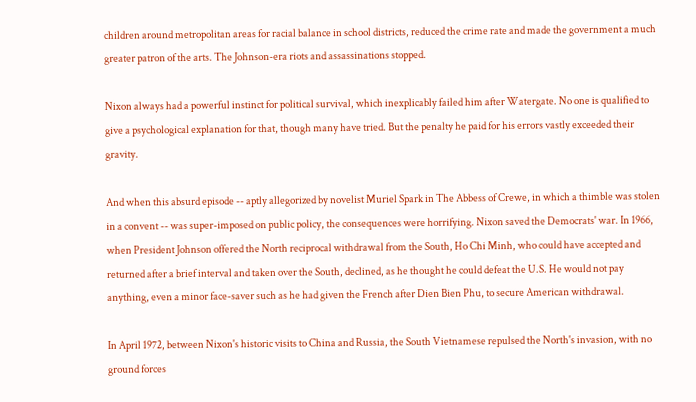children around metropolitan areas for racial balance in school districts, reduced the crime rate and made the government a much greater patron of the arts. The Johnson-era riots and assassinations stopped.

Nixon always had a powerful instinct for political survival, which inexplicably failed him after Watergate. No one is qualified to give a psychological explanation for that, though many have tried. But the penalty he paid for his errors vastly exceeded their gravity.

And when this absurd episode -- aptly allegorized by novelist Muriel Spark in The Abbess of Crewe, in which a thimble was stolen in a convent -- was super-imposed on public policy, the consequences were horrifying. Nixon saved the Democrats' war. In 1966, when President Johnson offered the North reciprocal withdrawal from the South, Ho Chi Minh, who could have accepted and returned after a brief interval and taken over the South, declined, as he thought he could defeat the U.S. He would not pay anything, even a minor face-saver such as he had given the French after Dien Bien Phu, to secure American withdrawal.

In April 1972, between Nixon's historic visits to China and Russia, the South Vietnamese repulsed the North's invasion, with no ground forces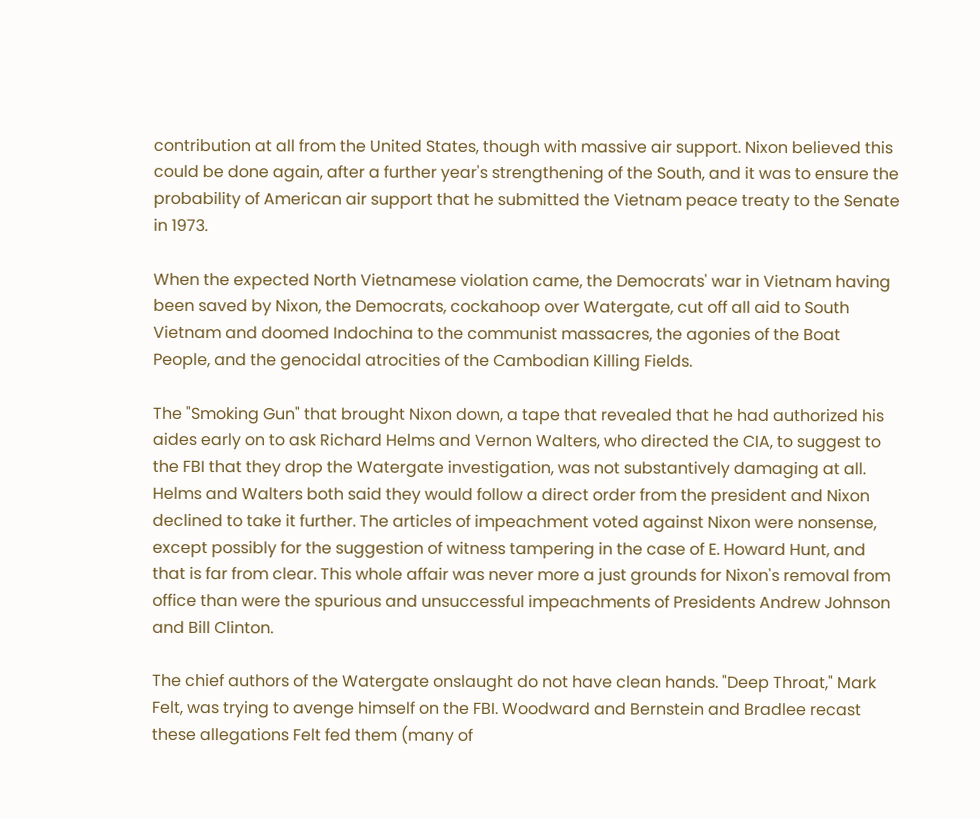contribution at all from the United States, though with massive air support. Nixon believed this could be done again, after a further year's strengthening of the South, and it was to ensure the probability of American air support that he submitted the Vietnam peace treaty to the Senate in 1973.

When the expected North Vietnamese violation came, the Democrats' war in Vietnam having been saved by Nixon, the Democrats, cockahoop over Watergate, cut off all aid to South Vietnam and doomed Indochina to the communist massacres, the agonies of the Boat People, and the genocidal atrocities of the Cambodian Killing Fields.

The "Smoking Gun" that brought Nixon down, a tape that revealed that he had authorized his aides early on to ask Richard Helms and Vernon Walters, who directed the CIA, to suggest to the FBI that they drop the Watergate investigation, was not substantively damaging at all. Helms and Walters both said they would follow a direct order from the president and Nixon declined to take it further. The articles of impeachment voted against Nixon were nonsense, except possibly for the suggestion of witness tampering in the case of E. Howard Hunt, and that is far from clear. This whole affair was never more a just grounds for Nixon's removal from office than were the spurious and unsuccessful impeachments of Presidents Andrew Johnson and Bill Clinton.

The chief authors of the Watergate onslaught do not have clean hands. "Deep Throat," Mark Felt, was trying to avenge himself on the FBI. Woodward and Bernstein and Bradlee recast these allegations Felt fed them (many of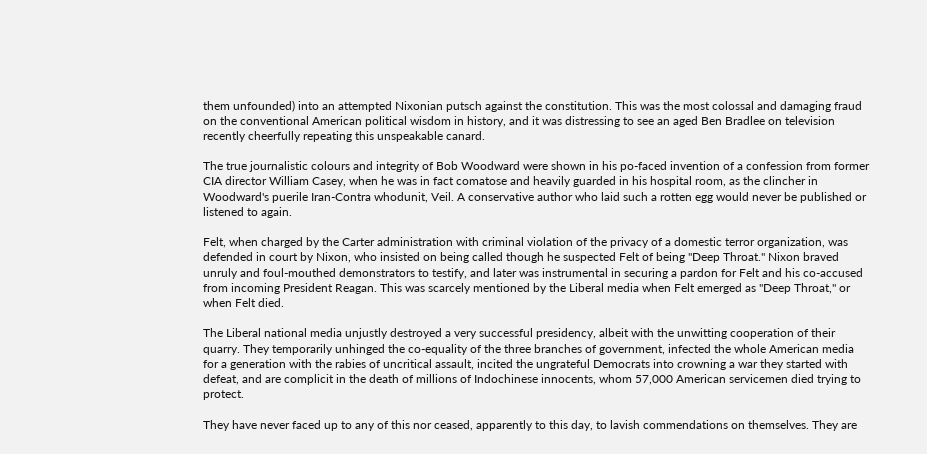them unfounded) into an attempted Nixonian putsch against the constitution. This was the most colossal and damaging fraud on the conventional American political wisdom in history, and it was distressing to see an aged Ben Bradlee on television recently cheerfully repeating this unspeakable canard.

The true journalistic colours and integrity of Bob Woodward were shown in his po-faced invention of a confession from former CIA director William Casey, when he was in fact comatose and heavily guarded in his hospital room, as the clincher in Woodward's puerile Iran-Contra whodunit, Veil. A conservative author who laid such a rotten egg would never be published or listened to again.

Felt, when charged by the Carter administration with criminal violation of the privacy of a domestic terror organization, was defended in court by Nixon, who insisted on being called though he suspected Felt of being "Deep Throat." Nixon braved unruly and foul-mouthed demonstrators to testify, and later was instrumental in securing a pardon for Felt and his co-accused from incoming President Reagan. This was scarcely mentioned by the Liberal media when Felt emerged as "Deep Throat," or when Felt died.

The Liberal national media unjustly destroyed a very successful presidency, albeit with the unwitting cooperation of their quarry. They temporarily unhinged the co-equality of the three branches of government, infected the whole American media for a generation with the rabies of uncritical assault, incited the ungrateful Democrats into crowning a war they started with defeat, and are complicit in the death of millions of Indochinese innocents, whom 57,000 American servicemen died trying to protect.

They have never faced up to any of this nor ceased, apparently to this day, to lavish commendations on themselves. They are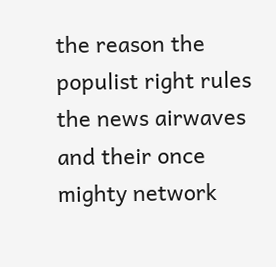the reason the populist right rules the news airwaves and their once mighty network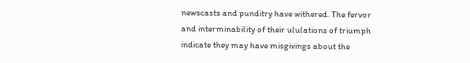newscasts and punditry have withered. The fervor and interminability of their ululations of triumph indicate they may have misgivings about the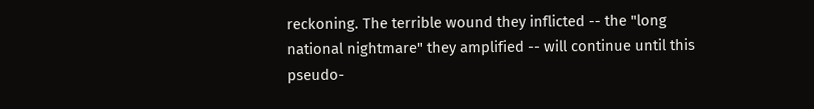reckoning. The terrible wound they inflicted -- the "long national nightmare" they amplified -- will continue until this pseudo-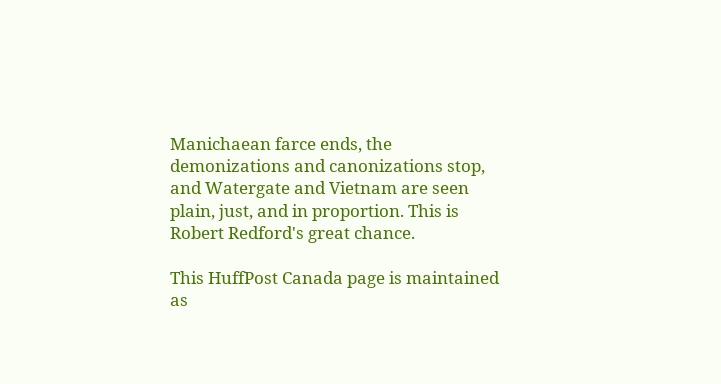Manichaean farce ends, the demonizations and canonizations stop, and Watergate and Vietnam are seen plain, just, and in proportion. This is Robert Redford's great chance.

This HuffPost Canada page is maintained as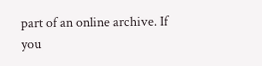part of an online archive. If you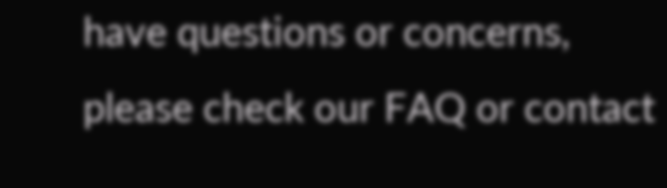have questions or concerns, please check our FAQ or contact